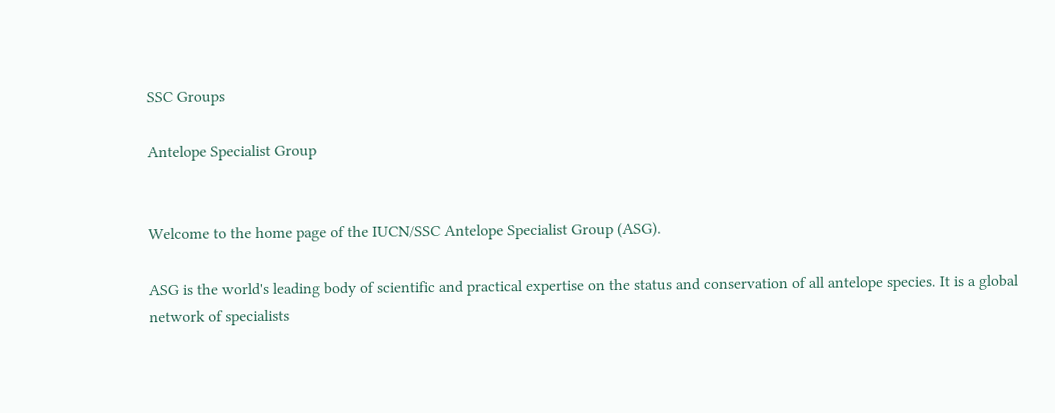SSC Groups

Antelope Specialist Group


Welcome to the home page of the IUCN/SSC Antelope Specialist Group (ASG).

ASG is the world's leading body of scientific and practical expertise on the status and conservation of all antelope species. It is a global network of specialists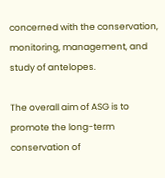concerned with the conservation, monitoring, management, and study of antelopes.

The overall aim of ASG is to promote the long-term conservation of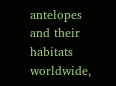antelopes and their habitats worldwide,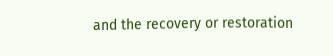and the recovery or restoration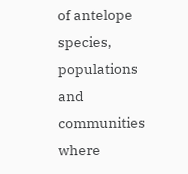of antelope species, populations and communities where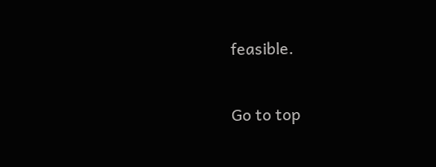feasible.

Go to top